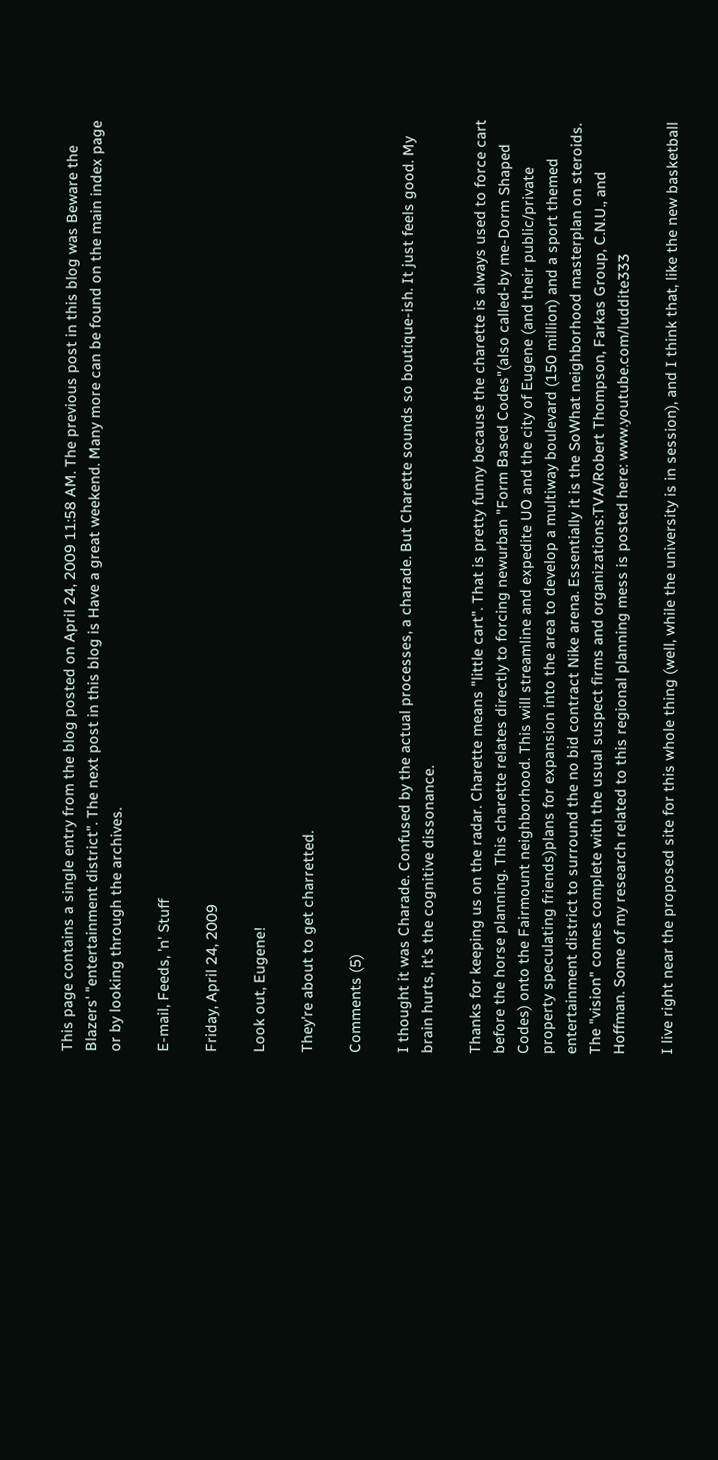This page contains a single entry from the blog posted on April 24, 2009 11:58 AM. The previous post in this blog was Beware the Blazers' "entertainment district". The next post in this blog is Have a great weekend. Many more can be found on the main index page or by looking through the archives.

E-mail, Feeds, 'n' Stuff

Friday, April 24, 2009

Look out, Eugene!

They're about to get charretted.

Comments (5)

I thought it was Charade. Confused by the actual processes, a charade. But Charette sounds so boutique-ish. It just feels good. My brain hurts, it's the cognitive dissonance.

Thanks for keeping us on the radar. Charette means "little cart". That is pretty funny because the charette is always used to force cart before the horse planning. This charette relates directly to forcing newurban "Form Based Codes"(also called-by me-Dorm Shaped Codes) onto the Fairmount neighborhood. This will streamline and expedite UO and the city of Eugene (and their public/private property speculating friends)plans for expansion into the area to develop a multiway boulevard (150 million) and a sport themed entertainment district to surround the no bid contract Nike arena. Essentially it is the SoWhat neighborhood masterplan on steroids. The "vision" comes complete with the usual suspect firms and organizations:TVA/Robert Thompson, Farkas Group, C.N.U., and Hoffman. Some of my research related to this regional planning mess is posted here: www.youtube.com/luddite333

I live right near the proposed site for this whole thing (well, while the university is in session), and I think that, like the new basketball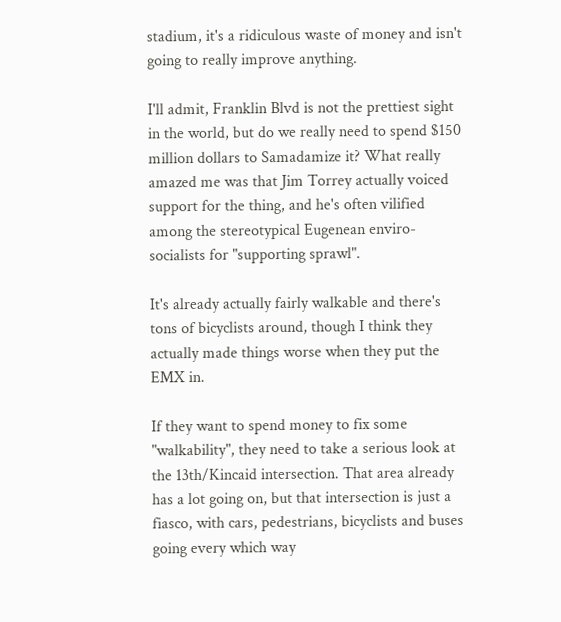stadium, it's a ridiculous waste of money and isn't going to really improve anything.

I'll admit, Franklin Blvd is not the prettiest sight in the world, but do we really need to spend $150 million dollars to Samadamize it? What really amazed me was that Jim Torrey actually voiced support for the thing, and he's often vilified among the stereotypical Eugenean enviro-socialists for "supporting sprawl".

It's already actually fairly walkable and there's tons of bicyclists around, though I think they actually made things worse when they put the EMX in.

If they want to spend money to fix some "walkability", they need to take a serious look at the 13th/Kincaid intersection. That area already has a lot going on, but that intersection is just a fiasco, with cars, pedestrians, bicyclists and buses going every which way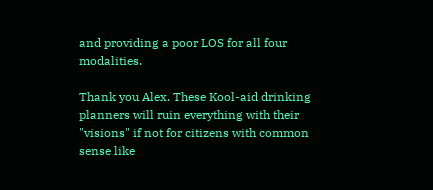and providing a poor LOS for all four modalities.

Thank you Alex. These Kool-aid drinking planners will ruin everything with their "visions" if not for citizens with common sense like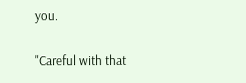you.

"Careful with that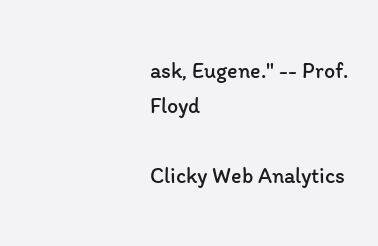ask, Eugene." -- Prof. Floyd

Clicky Web Analytics